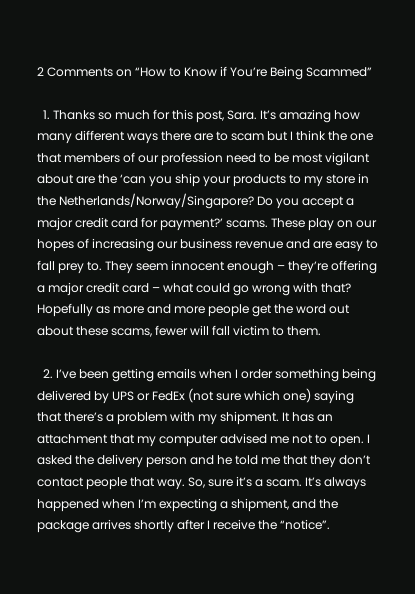2 Comments on “How to Know if You’re Being Scammed”

  1. Thanks so much for this post, Sara. It’s amazing how many different ways there are to scam but I think the one that members of our profession need to be most vigilant about are the ‘can you ship your products to my store in the Netherlands/Norway/Singapore? Do you accept a major credit card for payment?’ scams. These play on our hopes of increasing our business revenue and are easy to fall prey to. They seem innocent enough – they’re offering a major credit card – what could go wrong with that? Hopefully as more and more people get the word out about these scams, fewer will fall victim to them.

  2. I’ve been getting emails when I order something being delivered by UPS or FedEx (not sure which one) saying that there’s a problem with my shipment. It has an attachment that my computer advised me not to open. I asked the delivery person and he told me that they don’t contact people that way. So, sure it’s a scam. It’s always happened when I’m expecting a shipment, and the package arrives shortly after I receive the “notice”.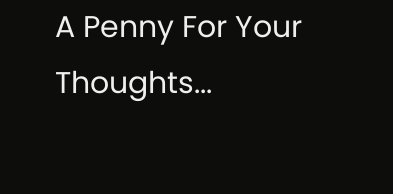A Penny For Your Thoughts...